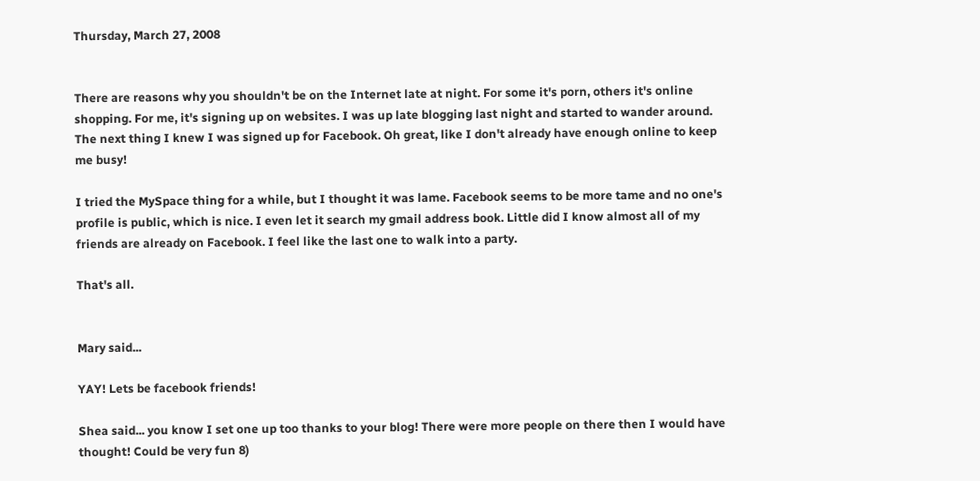Thursday, March 27, 2008


There are reasons why you shouldn't be on the Internet late at night. For some it's porn, others it's online shopping. For me, it's signing up on websites. I was up late blogging last night and started to wander around. The next thing I knew I was signed up for Facebook. Oh great, like I don't already have enough online to keep me busy!

I tried the MySpace thing for a while, but I thought it was lame. Facebook seems to be more tame and no one's profile is public, which is nice. I even let it search my gmail address book. Little did I know almost all of my friends are already on Facebook. I feel like the last one to walk into a party.

That's all.


Mary said...

YAY! Lets be facebook friends!

Shea said... you know I set one up too thanks to your blog! There were more people on there then I would have thought! Could be very fun 8)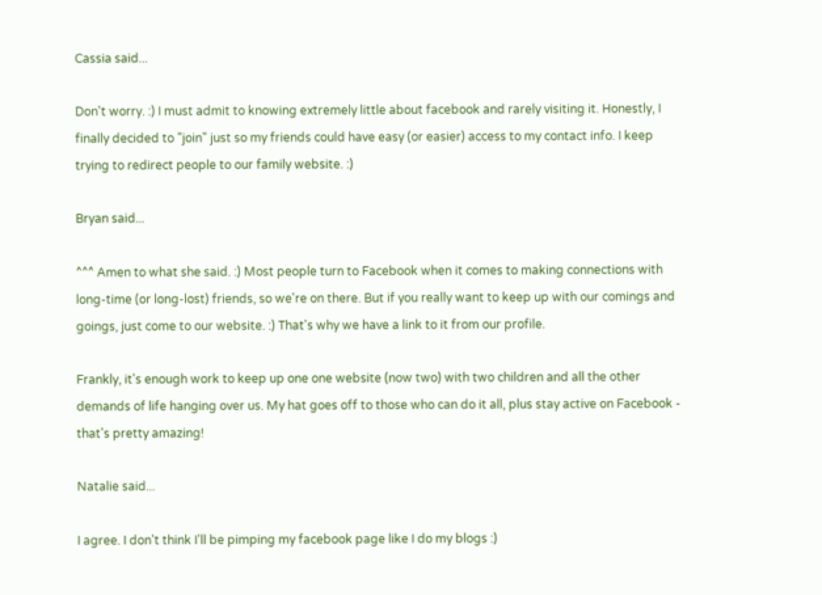Cassia said...

Don't worry. :) I must admit to knowing extremely little about facebook and rarely visiting it. Honestly, I finally decided to "join" just so my friends could have easy (or easier) access to my contact info. I keep trying to redirect people to our family website. :)

Bryan said...

^^^ Amen to what she said. :) Most people turn to Facebook when it comes to making connections with long-time (or long-lost) friends, so we're on there. But if you really want to keep up with our comings and goings, just come to our website. :) That's why we have a link to it from our profile.

Frankly, it's enough work to keep up one one website (now two) with two children and all the other demands of life hanging over us. My hat goes off to those who can do it all, plus stay active on Facebook - that's pretty amazing!

Natalie said...

I agree. I don't think I'll be pimping my facebook page like I do my blogs :)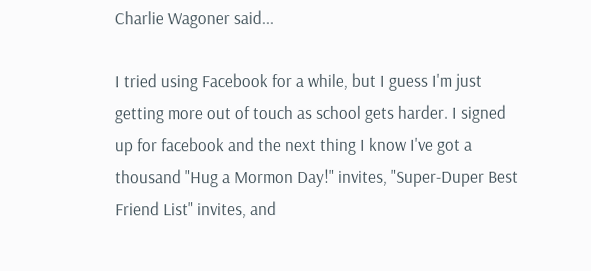Charlie Wagoner said...

I tried using Facebook for a while, but I guess I'm just getting more out of touch as school gets harder. I signed up for facebook and the next thing I know I've got a thousand "Hug a Mormon Day!" invites, "Super-Duper Best Friend List" invites, and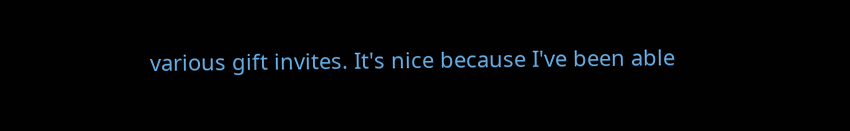various gift invites. It's nice because I've been able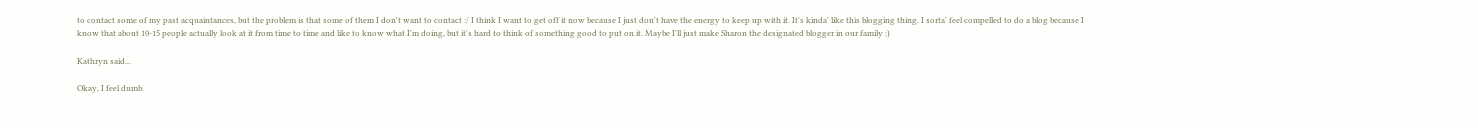to contact some of my past acquaintances, but the problem is that some of them I don't want to contact :/ I think I want to get off it now because I just don't have the energy to keep up with it. It's kinda' like this blogging thing. I sorta' feel compelled to do a blog because I know that about 10-15 people actually look at it from time to time and like to know what I'm doing, but it's hard to think of something good to put on it. Maybe I'll just make Sharon the designated blogger in our family :)

Kathryn said...

Okay, I feel dumb.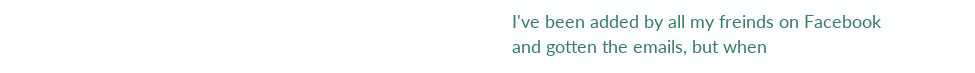I've been added by all my freinds on Facebook and gotten the emails, but when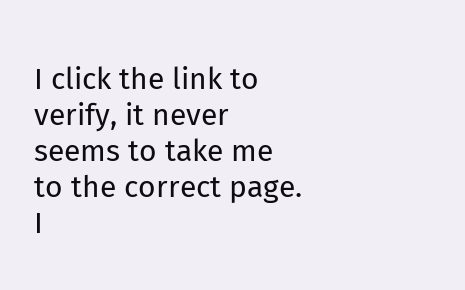I click the link to verify, it never seems to take me to the correct page. I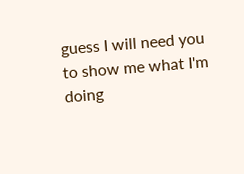guess I will need you to show me what I'm doing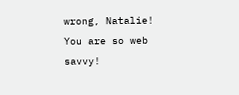wrong, Natalie! You are so web savvy!